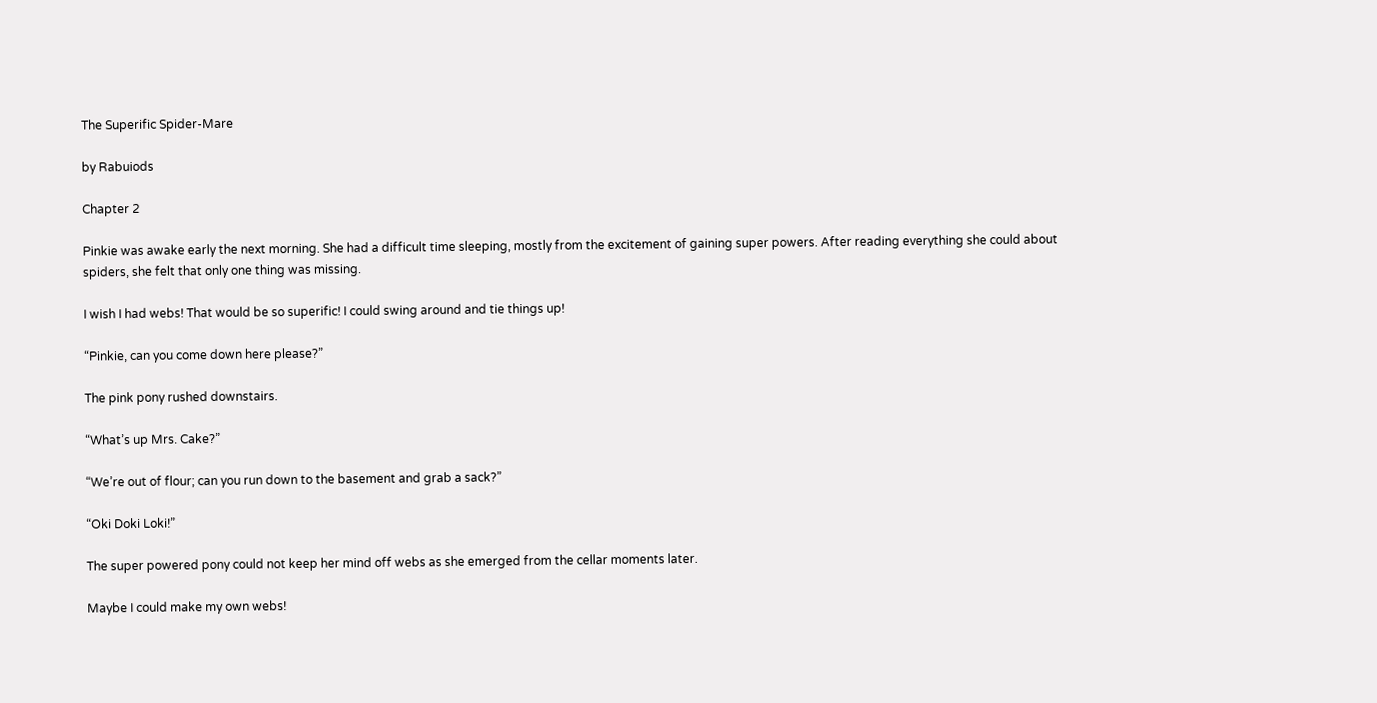The Superific Spider-Mare

by Rabuiods

Chapter 2

Pinkie was awake early the next morning. She had a difficult time sleeping, mostly from the excitement of gaining super powers. After reading everything she could about spiders, she felt that only one thing was missing.

I wish I had webs! That would be so superific! I could swing around and tie things up!

“Pinkie, can you come down here please?”

The pink pony rushed downstairs.

“What’s up Mrs. Cake?”

“We’re out of flour; can you run down to the basement and grab a sack?”

“Oki Doki Loki!”

The super powered pony could not keep her mind off webs as she emerged from the cellar moments later.

Maybe I could make my own webs!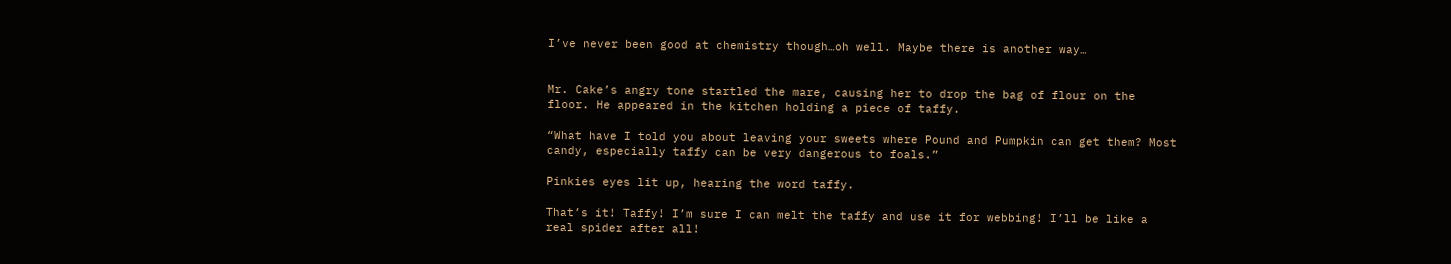I’ve never been good at chemistry though…oh well. Maybe there is another way…


Mr. Cake’s angry tone startled the mare, causing her to drop the bag of flour on the floor. He appeared in the kitchen holding a piece of taffy.

“What have I told you about leaving your sweets where Pound and Pumpkin can get them? Most candy, especially taffy can be very dangerous to foals.”

Pinkies eyes lit up, hearing the word taffy.

That’s it! Taffy! I’m sure I can melt the taffy and use it for webbing! I’ll be like a real spider after all!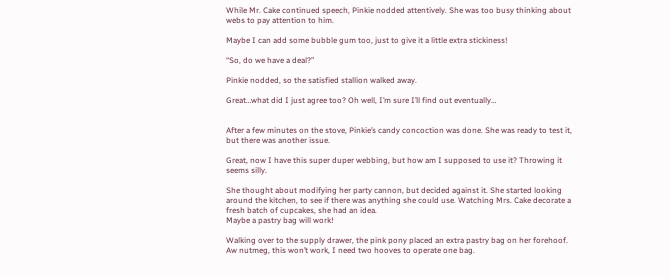While Mr. Cake continued speech, Pinkie nodded attentively. She was too busy thinking about webs to pay attention to him.

Maybe I can add some bubble gum too, just to give it a little extra stickiness!

“So, do we have a deal?”

Pinkie nodded, so the satisfied stallion walked away.

Great…what did I just agree too? Oh well, I’m sure I’ll find out eventually…


After a few minutes on the stove, Pinkie’s candy concoction was done. She was ready to test it, but there was another issue.

Great, now I have this super duper webbing, but how am I supposed to use it? Throwing it seems silly.

She thought about modifying her party cannon, but decided against it. She started looking around the kitchen, to see if there was anything she could use. Watching Mrs. Cake decorate a fresh batch of cupcakes, she had an idea.
Maybe a pastry bag will work!

Walking over to the supply drawer, the pink pony placed an extra pastry bag on her forehoof.
Aw nutmeg, this won’t work, I need two hooves to operate one bag.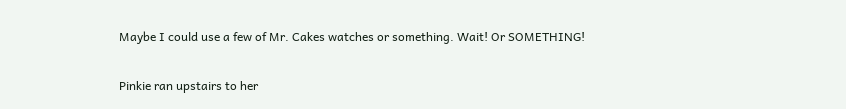Maybe I could use a few of Mr. Cakes watches or something. Wait! Or SOMETHING!

Pinkie ran upstairs to her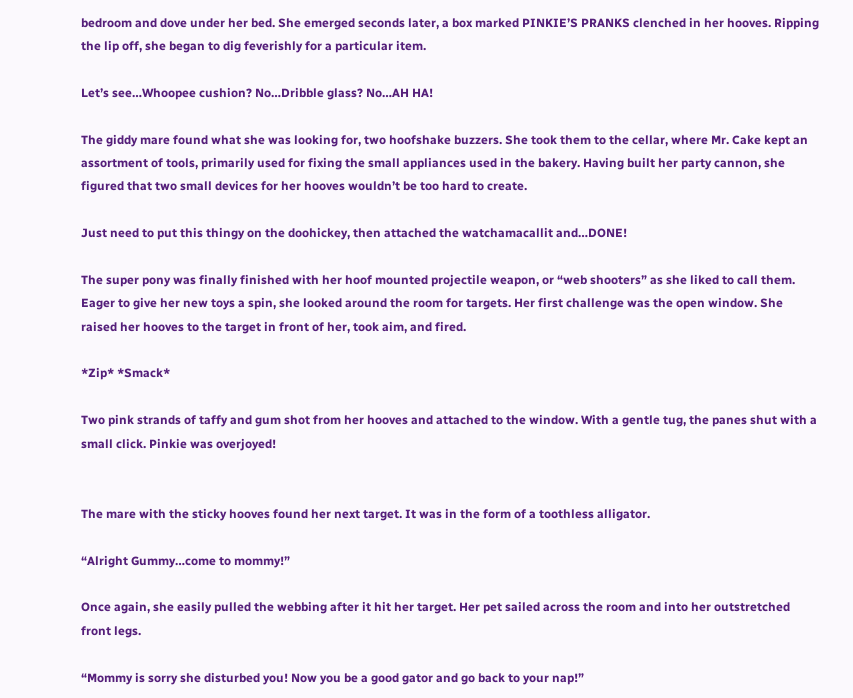bedroom and dove under her bed. She emerged seconds later, a box marked PINKIE’S PRANKS clenched in her hooves. Ripping the lip off, she began to dig feverishly for a particular item.

Let’s see…Whoopee cushion? No…Dribble glass? No…AH HA!

The giddy mare found what she was looking for, two hoofshake buzzers. She took them to the cellar, where Mr. Cake kept an assortment of tools, primarily used for fixing the small appliances used in the bakery. Having built her party cannon, she figured that two small devices for her hooves wouldn’t be too hard to create.

Just need to put this thingy on the doohickey, then attached the watchamacallit and…DONE!

The super pony was finally finished with her hoof mounted projectile weapon, or “web shooters” as she liked to call them. Eager to give her new toys a spin, she looked around the room for targets. Her first challenge was the open window. She raised her hooves to the target in front of her, took aim, and fired.

*Zip* *Smack*

Two pink strands of taffy and gum shot from her hooves and attached to the window. With a gentle tug, the panes shut with a small click. Pinkie was overjoyed!


The mare with the sticky hooves found her next target. It was in the form of a toothless alligator.

“Alright Gummy…come to mommy!”

Once again, she easily pulled the webbing after it hit her target. Her pet sailed across the room and into her outstretched front legs.

“Mommy is sorry she disturbed you! Now you be a good gator and go back to your nap!”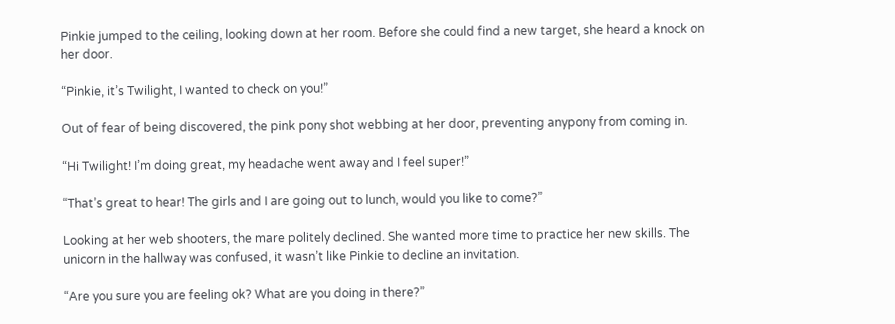Pinkie jumped to the ceiling, looking down at her room. Before she could find a new target, she heard a knock on her door.

“Pinkie, it’s Twilight, I wanted to check on you!”

Out of fear of being discovered, the pink pony shot webbing at her door, preventing anypony from coming in.

“Hi Twilight! I’m doing great, my headache went away and I feel super!”

“That’s great to hear! The girls and I are going out to lunch, would you like to come?”

Looking at her web shooters, the mare politely declined. She wanted more time to practice her new skills. The unicorn in the hallway was confused, it wasn’t like Pinkie to decline an invitation.

“Are you sure you are feeling ok? What are you doing in there?”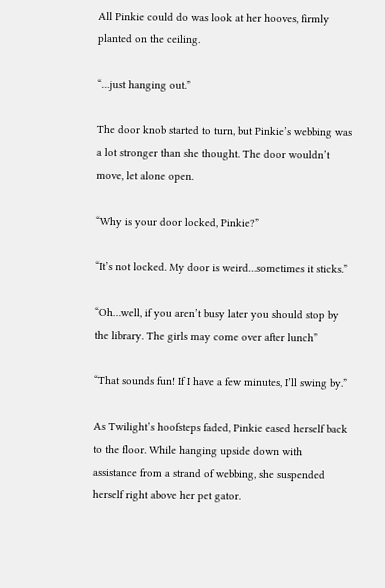All Pinkie could do was look at her hooves, firmly planted on the ceiling.

“…just hanging out.”

The door knob started to turn, but Pinkie’s webbing was a lot stronger than she thought. The door wouldn’t move, let alone open.

“Why is your door locked, Pinkie?”

“It’s not locked. My door is weird…sometimes it sticks.”

“Oh…well, if you aren’t busy later you should stop by the library. The girls may come over after lunch”

“That sounds fun! If I have a few minutes, I’ll swing by.”

As Twilight’s hoofsteps faded, Pinkie eased herself back to the floor. While hanging upside down with assistance from a strand of webbing, she suspended herself right above her pet gator.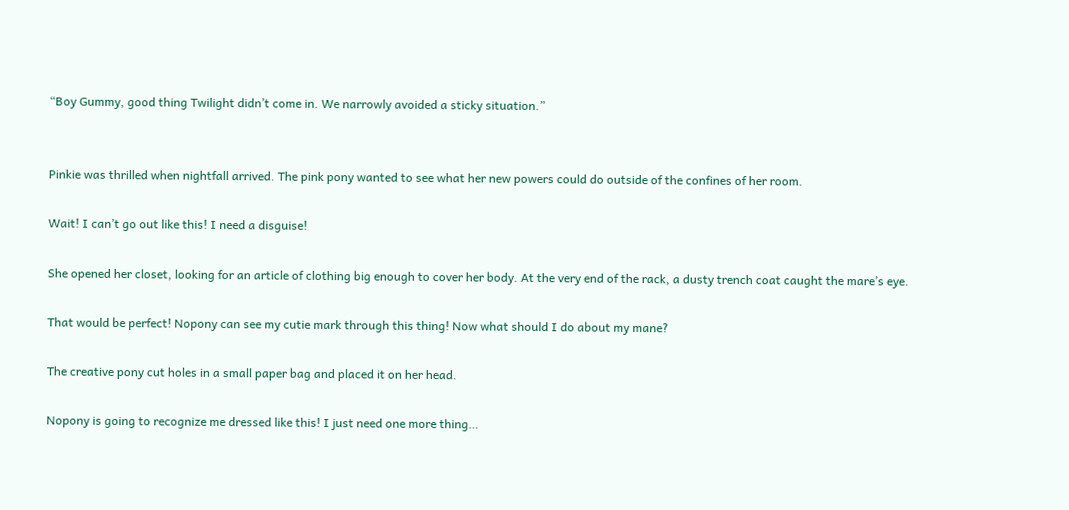“Boy Gummy, good thing Twilight didn’t come in. We narrowly avoided a sticky situation.”


Pinkie was thrilled when nightfall arrived. The pink pony wanted to see what her new powers could do outside of the confines of her room.

Wait! I can’t go out like this! I need a disguise!

She opened her closet, looking for an article of clothing big enough to cover her body. At the very end of the rack, a dusty trench coat caught the mare’s eye.

That would be perfect! Nopony can see my cutie mark through this thing! Now what should I do about my mane?

The creative pony cut holes in a small paper bag and placed it on her head.

Nopony is going to recognize me dressed like this! I just need one more thing…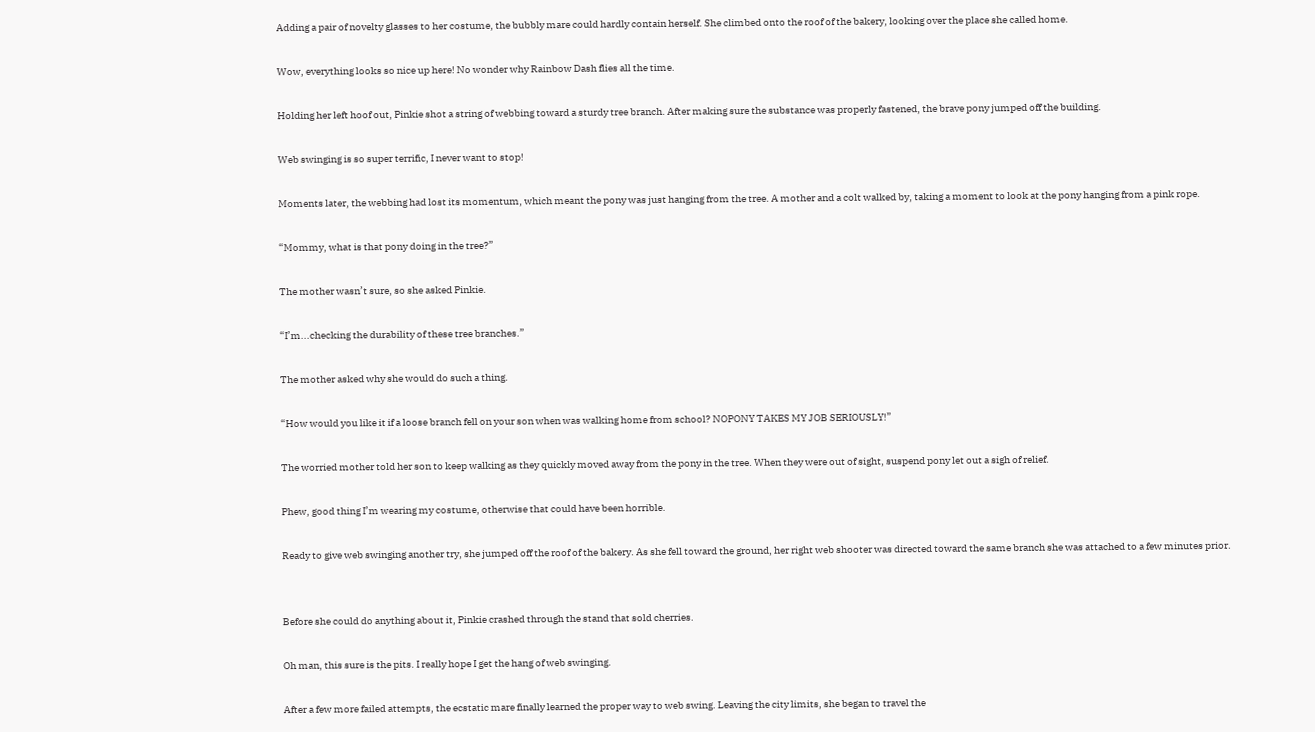Adding a pair of novelty glasses to her costume, the bubbly mare could hardly contain herself. She climbed onto the roof of the bakery, looking over the place she called home.

Wow, everything looks so nice up here! No wonder why Rainbow Dash flies all the time.

Holding her left hoof out, Pinkie shot a string of webbing toward a sturdy tree branch. After making sure the substance was properly fastened, the brave pony jumped off the building.

Web swinging is so super terrific, I never want to stop!

Moments later, the webbing had lost its momentum, which meant the pony was just hanging from the tree. A mother and a colt walked by, taking a moment to look at the pony hanging from a pink rope.

“Mommy, what is that pony doing in the tree?”

The mother wasn’t sure, so she asked Pinkie.

“I’m...checking the durability of these tree branches.”

The mother asked why she would do such a thing.

“How would you like it if a loose branch fell on your son when was walking home from school? NOPONY TAKES MY JOB SERIOUSLY!”

The worried mother told her son to keep walking as they quickly moved away from the pony in the tree. When they were out of sight, suspend pony let out a sigh of relief.

Phew, good thing I’m wearing my costume, otherwise that could have been horrible.

Ready to give web swinging another try, she jumped off the roof of the bakery. As she fell toward the ground, her right web shooter was directed toward the same branch she was attached to a few minutes prior.


Before she could do anything about it, Pinkie crashed through the stand that sold cherries.

Oh man, this sure is the pits. I really hope I get the hang of web swinging.

After a few more failed attempts, the ecstatic mare finally learned the proper way to web swing. Leaving the city limits, she began to travel the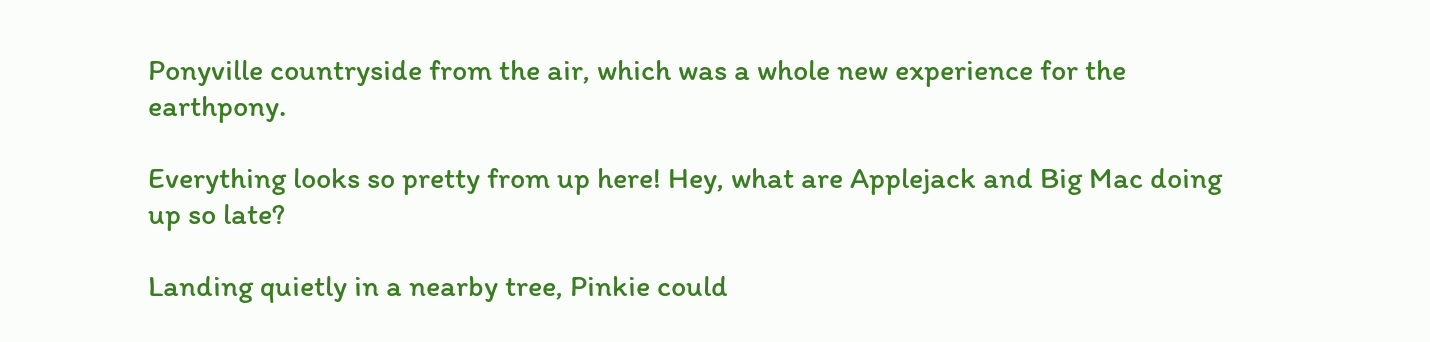Ponyville countryside from the air, which was a whole new experience for the earthpony.

Everything looks so pretty from up here! Hey, what are Applejack and Big Mac doing up so late?

Landing quietly in a nearby tree, Pinkie could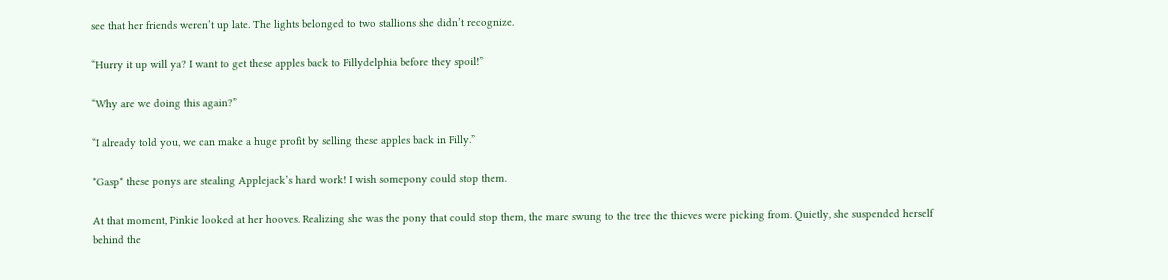see that her friends weren’t up late. The lights belonged to two stallions she didn’t recognize.

“Hurry it up will ya? I want to get these apples back to Fillydelphia before they spoil!”

“Why are we doing this again?”

“I already told you, we can make a huge profit by selling these apples back in Filly.”

*Gasp* these ponys are stealing Applejack’s hard work! I wish somepony could stop them.

At that moment, Pinkie looked at her hooves. Realizing she was the pony that could stop them, the mare swung to the tree the thieves were picking from. Quietly, she suspended herself behind the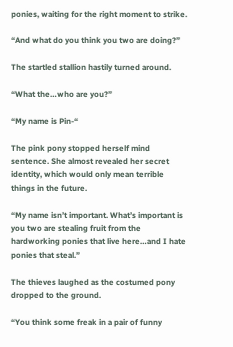ponies, waiting for the right moment to strike.

“And what do you think you two are doing?”

The startled stallion hastily turned around.

“What the…who are you?”

“My name is Pin-“

The pink pony stopped herself mind sentence. She almost revealed her secret identity, which would only mean terrible things in the future.

“My name isn’t important. What’s important is you two are stealing fruit from the hardworking ponies that live here…and I hate ponies that steal.”

The thieves laughed as the costumed pony dropped to the ground.

“You think some freak in a pair of funny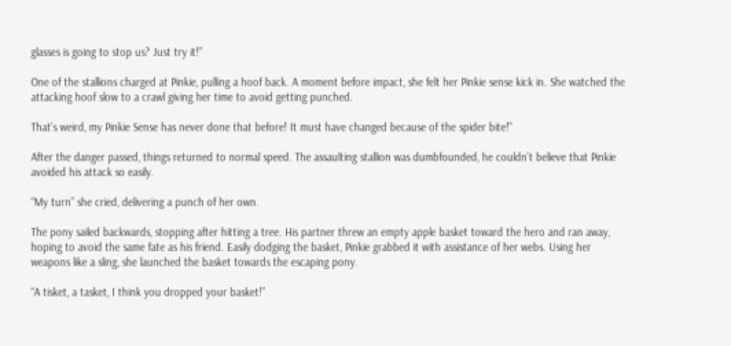glasses is going to stop us? Just try it!”

One of the stallions charged at Pinkie, pulling a hoof back. A moment before impact, she felt her Pinkie sense kick in. She watched the attacking hoof slow to a crawl giving her time to avoid getting punched.

That’s weird, my Pinkie Sense has never done that before! It must have changed because of the spider bite!”

After the danger passed, things returned to normal speed. The assaulting stallion was dumbfounded, he couldn’t believe that Pinkie avoided his attack so easily.

“My turn” she cried, delivering a punch of her own.

The pony sailed backwards, stopping after hitting a tree. His partner threw an empty apple basket toward the hero and ran away, hoping to avoid the same fate as his friend. Easily dodging the basket, Pinkie grabbed it with assistance of her webs. Using her weapons like a sling, she launched the basket towards the escaping pony.

“A tisket, a tasket, I think you dropped your basket!”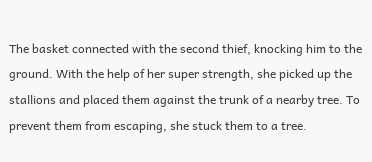The basket connected with the second thief, knocking him to the ground. With the help of her super strength, she picked up the stallions and placed them against the trunk of a nearby tree. To prevent them from escaping, she stuck them to a tree.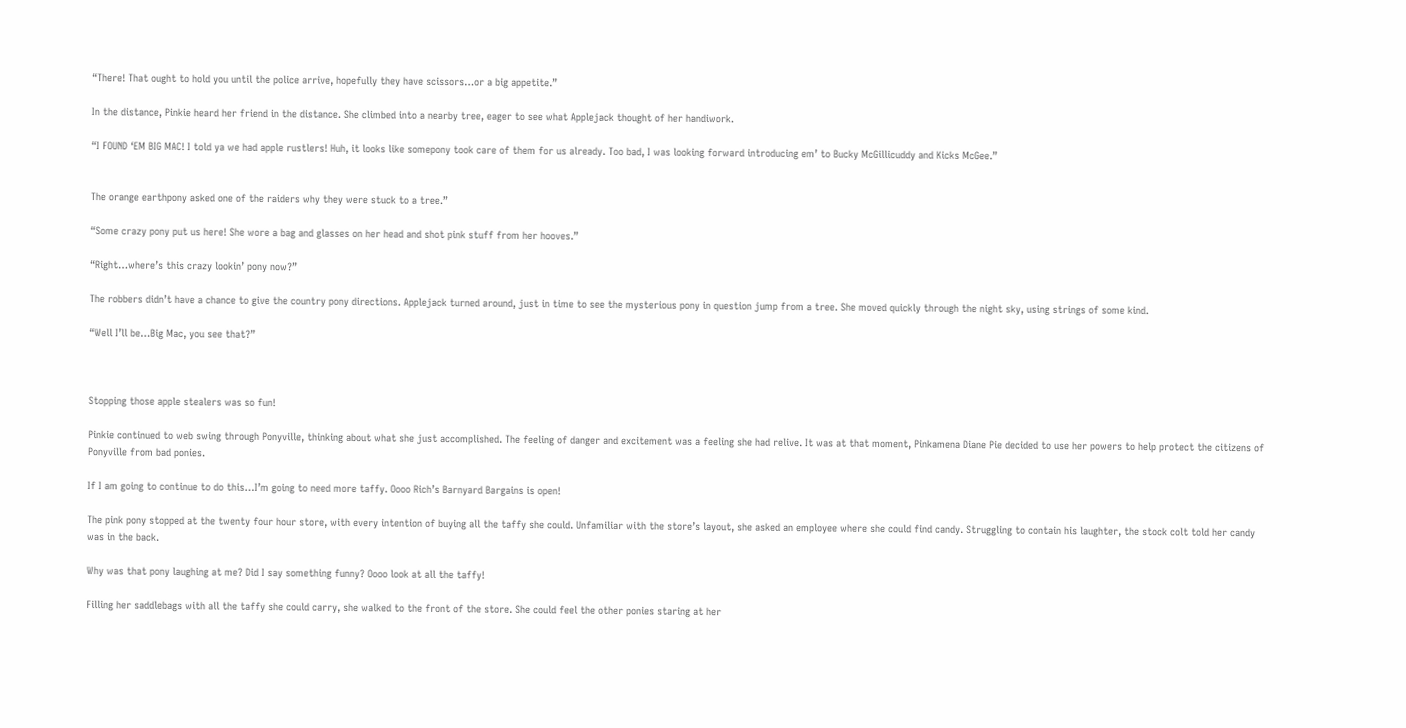“There! That ought to hold you until the police arrive, hopefully they have scissors…or a big appetite.”

In the distance, Pinkie heard her friend in the distance. She climbed into a nearby tree, eager to see what Applejack thought of her handiwork.

“I FOUND ‘EM BIG MAC! I told ya we had apple rustlers! Huh, it looks like somepony took care of them for us already. Too bad, I was looking forward introducing em’ to Bucky McGillicuddy and Kicks McGee.”


The orange earthpony asked one of the raiders why they were stuck to a tree.”

“Some crazy pony put us here! She wore a bag and glasses on her head and shot pink stuff from her hooves.”

“Right…where’s this crazy lookin’ pony now?”

The robbers didn’t have a chance to give the country pony directions. Applejack turned around, just in time to see the mysterious pony in question jump from a tree. She moved quickly through the night sky, using strings of some kind.

“Well I’ll be…Big Mac, you see that?”



Stopping those apple stealers was so fun!

Pinkie continued to web swing through Ponyville, thinking about what she just accomplished. The feeling of danger and excitement was a feeling she had relive. It was at that moment, Pinkamena Diane Pie decided to use her powers to help protect the citizens of Ponyville from bad ponies.

If I am going to continue to do this…I’m going to need more taffy. Oooo Rich’s Barnyard Bargains is open!

The pink pony stopped at the twenty four hour store, with every intention of buying all the taffy she could. Unfamiliar with the store’s layout, she asked an employee where she could find candy. Struggling to contain his laughter, the stock colt told her candy was in the back.

Why was that pony laughing at me? Did I say something funny? Oooo look at all the taffy!

Filling her saddlebags with all the taffy she could carry, she walked to the front of the store. She could feel the other ponies staring at her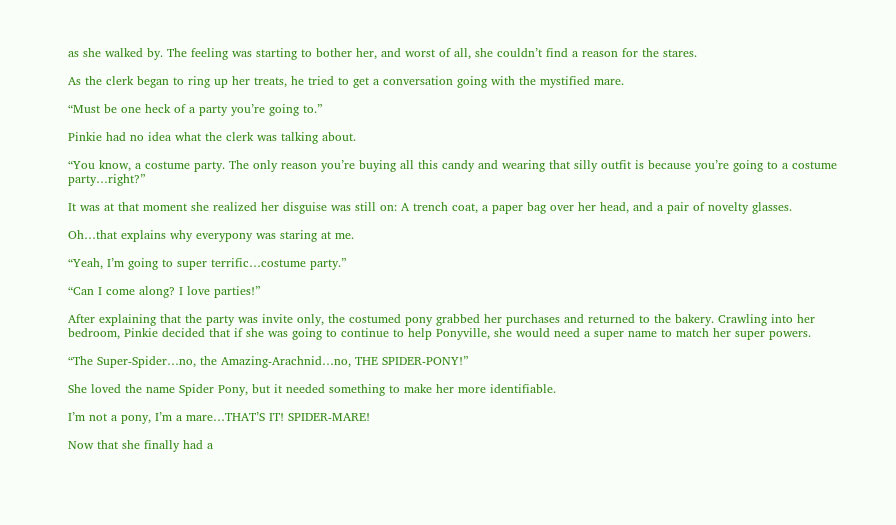as she walked by. The feeling was starting to bother her, and worst of all, she couldn’t find a reason for the stares.

As the clerk began to ring up her treats, he tried to get a conversation going with the mystified mare.

“Must be one heck of a party you’re going to.”

Pinkie had no idea what the clerk was talking about.

“You know, a costume party. The only reason you’re buying all this candy and wearing that silly outfit is because you’re going to a costume party…right?”

It was at that moment she realized her disguise was still on: A trench coat, a paper bag over her head, and a pair of novelty glasses.

Oh…that explains why everypony was staring at me.

“Yeah, I’m going to super terrific…costume party.”

“Can I come along? I love parties!”

After explaining that the party was invite only, the costumed pony grabbed her purchases and returned to the bakery. Crawling into her bedroom, Pinkie decided that if she was going to continue to help Ponyville, she would need a super name to match her super powers.

“The Super-Spider…no, the Amazing-Arachnid…no, THE SPIDER-PONY!”

She loved the name Spider Pony, but it needed something to make her more identifiable.

I’m not a pony, I’m a mare…THAT’S IT! SPIDER-MARE!

Now that she finally had a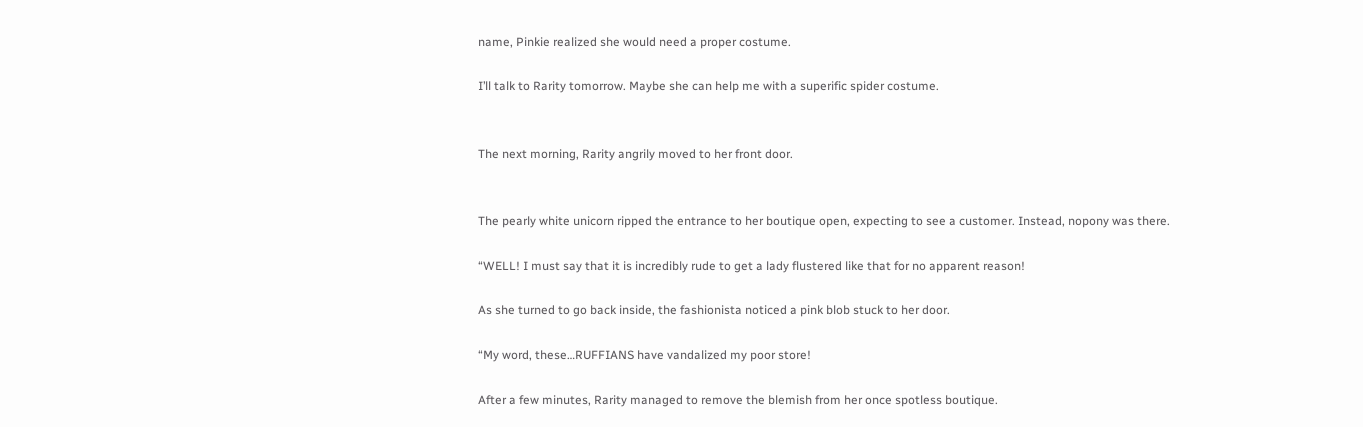name, Pinkie realized she would need a proper costume.

I’ll talk to Rarity tomorrow. Maybe she can help me with a superific spider costume.


The next morning, Rarity angrily moved to her front door.


The pearly white unicorn ripped the entrance to her boutique open, expecting to see a customer. Instead, nopony was there.

“WELL! I must say that it is incredibly rude to get a lady flustered like that for no apparent reason!

As she turned to go back inside, the fashionista noticed a pink blob stuck to her door.

“My word, these…RUFFIANS have vandalized my poor store!

After a few minutes, Rarity managed to remove the blemish from her once spotless boutique.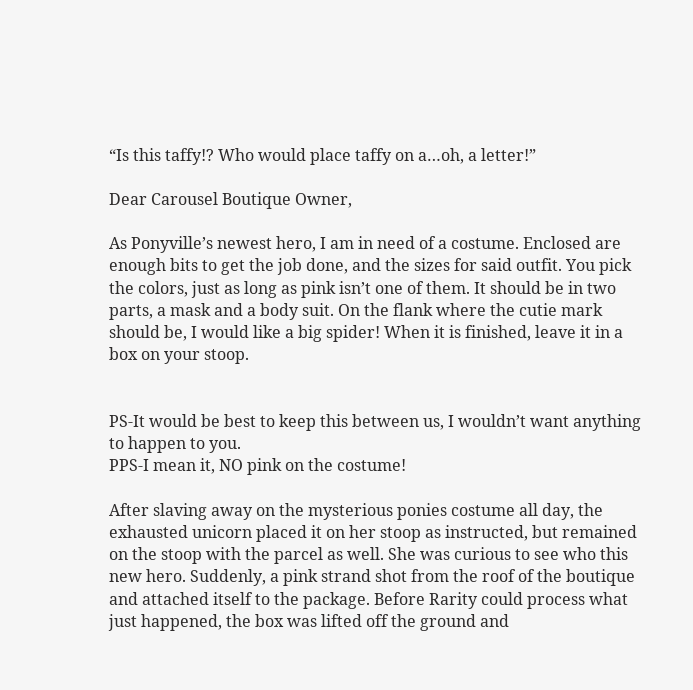“Is this taffy!? Who would place taffy on a…oh, a letter!”

Dear Carousel Boutique Owner,

As Ponyville’s newest hero, I am in need of a costume. Enclosed are enough bits to get the job done, and the sizes for said outfit. You pick the colors, just as long as pink isn’t one of them. It should be in two parts, a mask and a body suit. On the flank where the cutie mark should be, I would like a big spider! When it is finished, leave it in a box on your stoop.


PS-It would be best to keep this between us, I wouldn’t want anything to happen to you.
PPS-I mean it, NO pink on the costume!

After slaving away on the mysterious ponies costume all day, the exhausted unicorn placed it on her stoop as instructed, but remained on the stoop with the parcel as well. She was curious to see who this new hero. Suddenly, a pink strand shot from the roof of the boutique and attached itself to the package. Before Rarity could process what just happened, the box was lifted off the ground and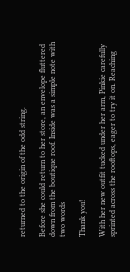returned to the origin of the odd string.

Before she could return to her store, an envelope fluttered down from the boutique roof. Inside was a simple note with two words

Thank you!

With her new outfit tucked under her arm, Pinkie carefully sprinted across the rooftops, eager to try it on. Reaching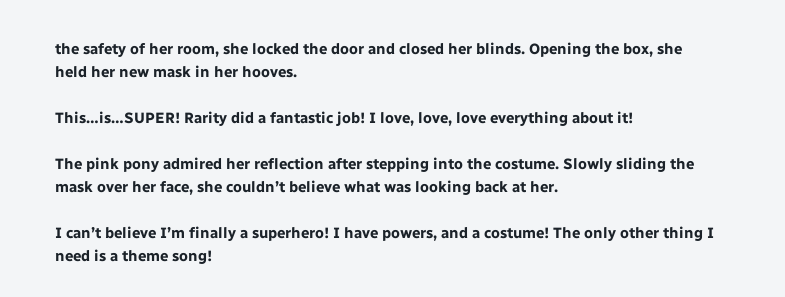the safety of her room, she locked the door and closed her blinds. Opening the box, she held her new mask in her hooves.

This…is…SUPER! Rarity did a fantastic job! I love, love, love everything about it!

The pink pony admired her reflection after stepping into the costume. Slowly sliding the mask over her face, she couldn’t believe what was looking back at her.

I can’t believe I’m finally a superhero! I have powers, and a costume! The only other thing I need is a theme song!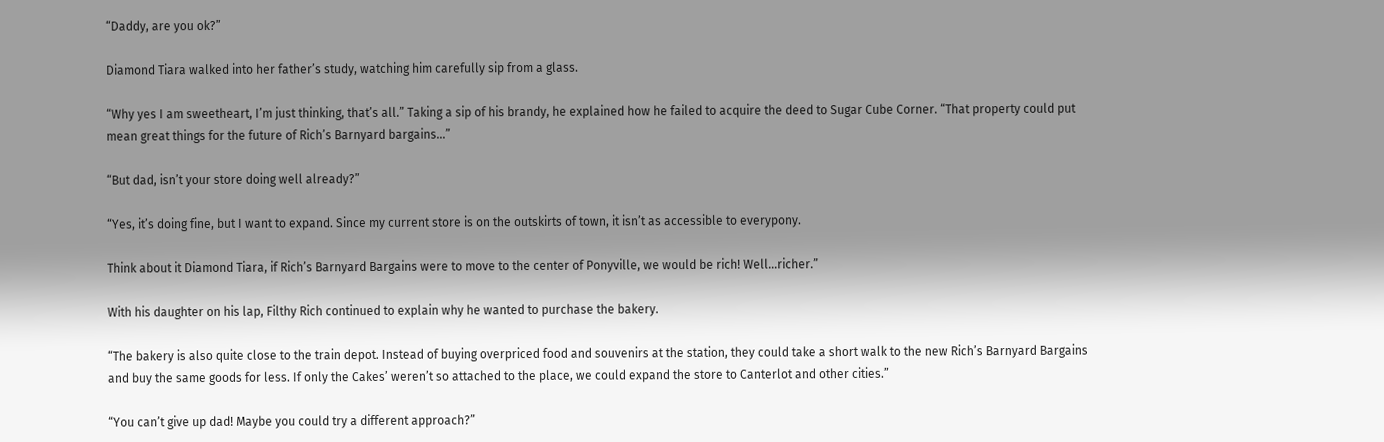“Daddy, are you ok?”

Diamond Tiara walked into her father’s study, watching him carefully sip from a glass.

“Why yes I am sweetheart, I’m just thinking, that’s all.” Taking a sip of his brandy, he explained how he failed to acquire the deed to Sugar Cube Corner. “That property could put mean great things for the future of Rich’s Barnyard bargains…”

“But dad, isn’t your store doing well already?”

“Yes, it’s doing fine, but I want to expand. Since my current store is on the outskirts of town, it isn’t as accessible to everypony.

Think about it Diamond Tiara, if Rich’s Barnyard Bargains were to move to the center of Ponyville, we would be rich! Well…richer.”

With his daughter on his lap, Filthy Rich continued to explain why he wanted to purchase the bakery.

“The bakery is also quite close to the train depot. Instead of buying overpriced food and souvenirs at the station, they could take a short walk to the new Rich’s Barnyard Bargains and buy the same goods for less. If only the Cakes’ weren’t so attached to the place, we could expand the store to Canterlot and other cities.”

“You can’t give up dad! Maybe you could try a different approach?”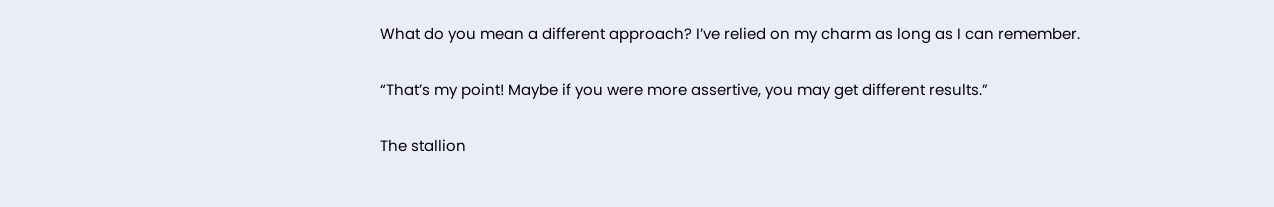What do you mean a different approach? I’ve relied on my charm as long as I can remember.

“That’s my point! Maybe if you were more assertive, you may get different results.”

The stallion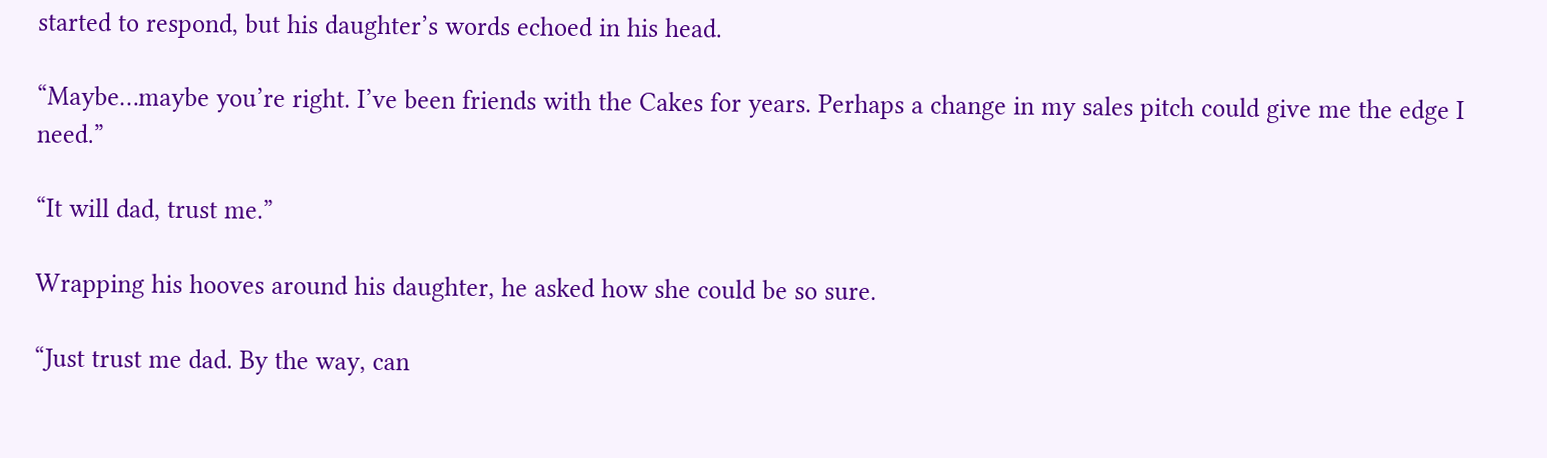started to respond, but his daughter’s words echoed in his head.

“Maybe…maybe you’re right. I’ve been friends with the Cakes for years. Perhaps a change in my sales pitch could give me the edge I need.”

“It will dad, trust me.”

Wrapping his hooves around his daughter, he asked how she could be so sure.

“Just trust me dad. By the way, can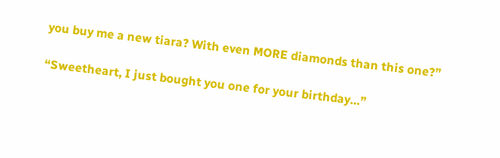you buy me a new tiara? With even MORE diamonds than this one?”

“Sweetheart, I just bought you one for your birthday…”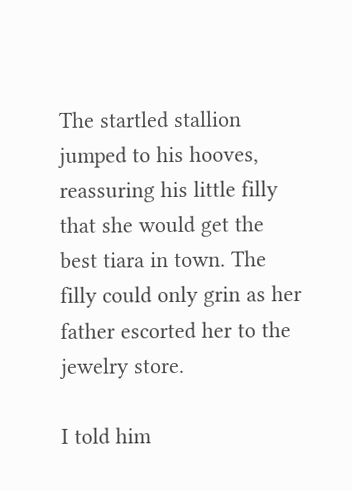The startled stallion jumped to his hooves, reassuring his little filly that she would get the best tiara in town. The filly could only grin as her father escorted her to the jewelry store.

I told him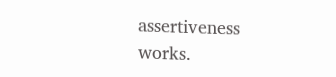assertiveness works.